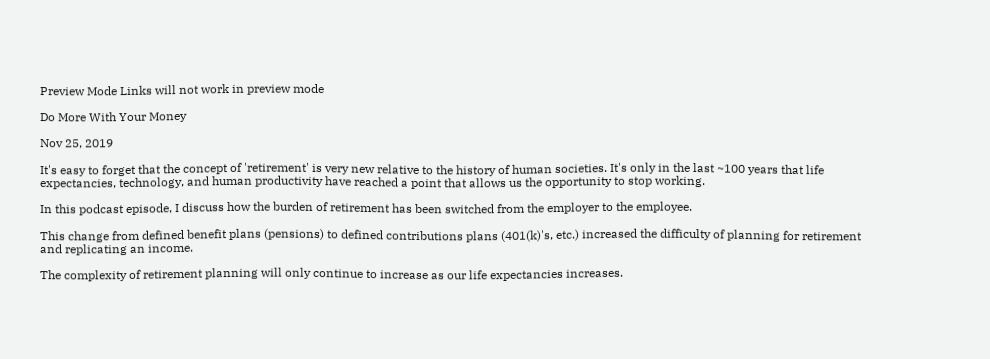Preview Mode Links will not work in preview mode

Do More With Your Money

Nov 25, 2019

It's easy to forget that the concept of 'retirement' is very new relative to the history of human societies. It's only in the last ~100 years that life expectancies, technology, and human productivity have reached a point that allows us the opportunity to stop working.

In this podcast episode, I discuss how the burden of retirement has been switched from the employer to the employee.

This change from defined benefit plans (pensions) to defined contributions plans (401(k)'s, etc.) increased the difficulty of planning for retirement and replicating an income.

The complexity of retirement planning will only continue to increase as our life expectancies increases.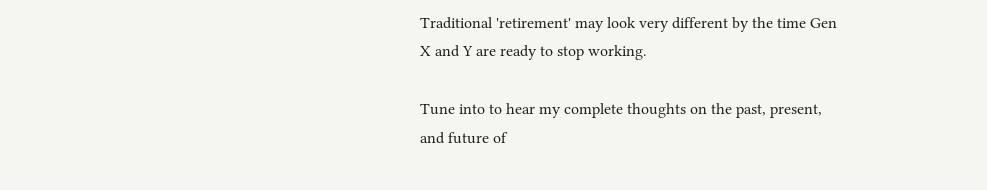Traditional 'retirement' may look very different by the time Gen X and Y are ready to stop working.

Tune into to hear my complete thoughts on the past, present, and future of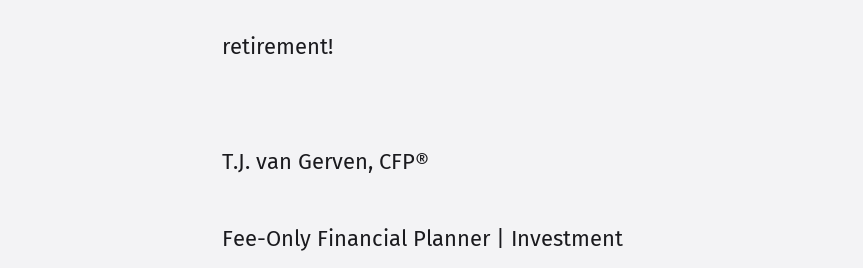retirement!


T.J. van Gerven, CFP®

Fee-Only Financial Planner | Investment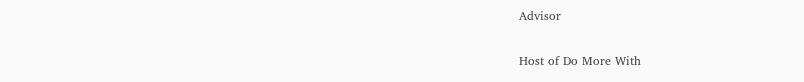Advisor

Host of Do More With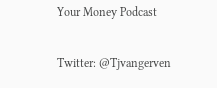Your Money Podcast

Twitter: @Tjvangerven